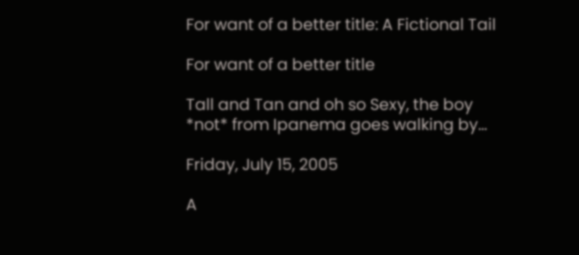For want of a better title: A Fictional Tail

For want of a better title

Tall and Tan and oh so Sexy, the boy *not* from Ipanema goes walking by...

Friday, July 15, 2005

A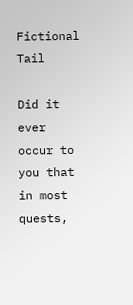Fictional Tail

Did it ever occur to you that in most quests,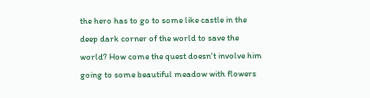the hero has to go to some like castle in the deep dark corner of the world to save the world? How come the quest doesn't involve him going to some beautiful meadow with flowers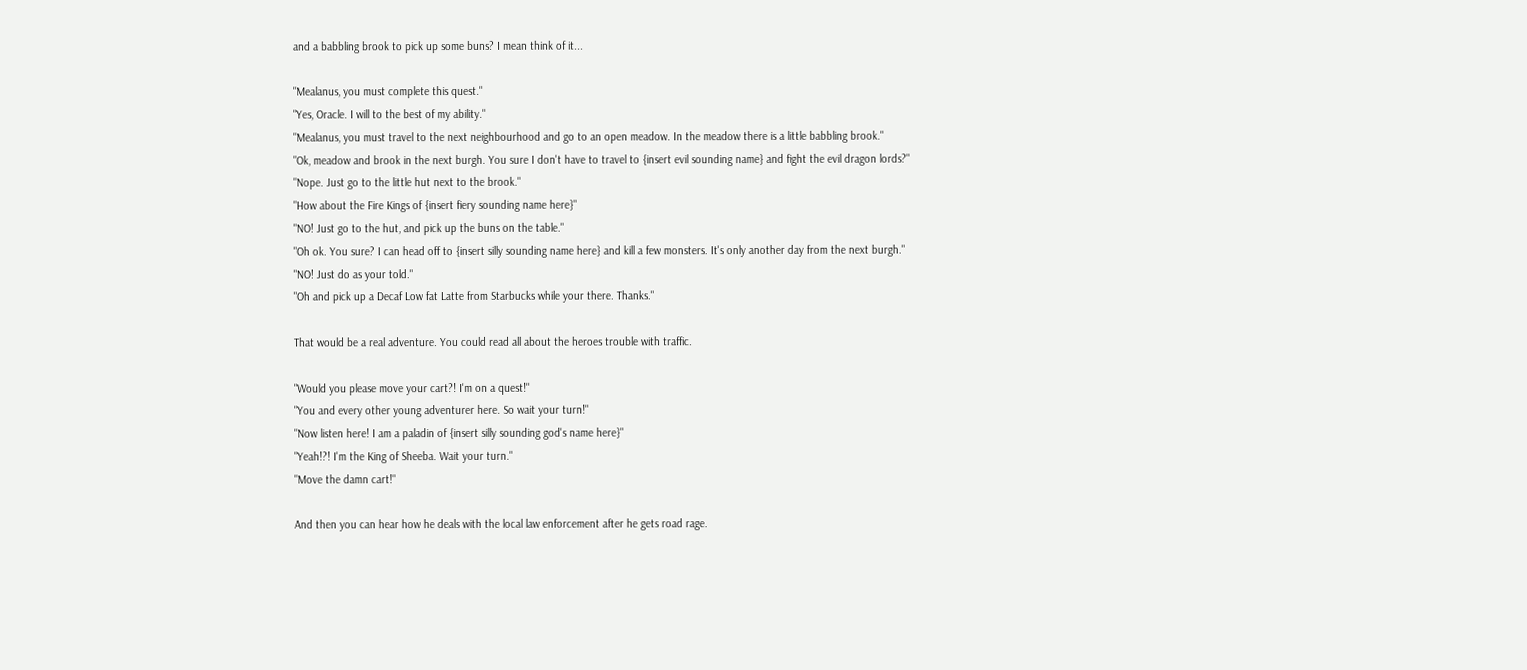and a babbling brook to pick up some buns? I mean think of it...

"Mealanus, you must complete this quest."
"Yes, Oracle. I will to the best of my ability."
"Mealanus, you must travel to the next neighbourhood and go to an open meadow. In the meadow there is a little babbling brook."
"Ok, meadow and brook in the next burgh. You sure I don't have to travel to {insert evil sounding name} and fight the evil dragon lords?"
"Nope. Just go to the little hut next to the brook."
"How about the Fire Kings of {insert fiery sounding name here}"
"NO! Just go to the hut, and pick up the buns on the table."
"Oh ok. You sure? I can head off to {insert silly sounding name here} and kill a few monsters. It's only another day from the next burgh."
"NO! Just do as your told."
"Oh and pick up a Decaf Low fat Latte from Starbucks while your there. Thanks."

That would be a real adventure. You could read all about the heroes trouble with traffic.

"Would you please move your cart?! I'm on a quest!"
"You and every other young adventurer here. So wait your turn!"
"Now listen here! I am a paladin of {insert silly sounding god's name here}"
"Yeah!?! I'm the King of Sheeba. Wait your turn."
"Move the damn cart!"

And then you can hear how he deals with the local law enforcement after he gets road rage.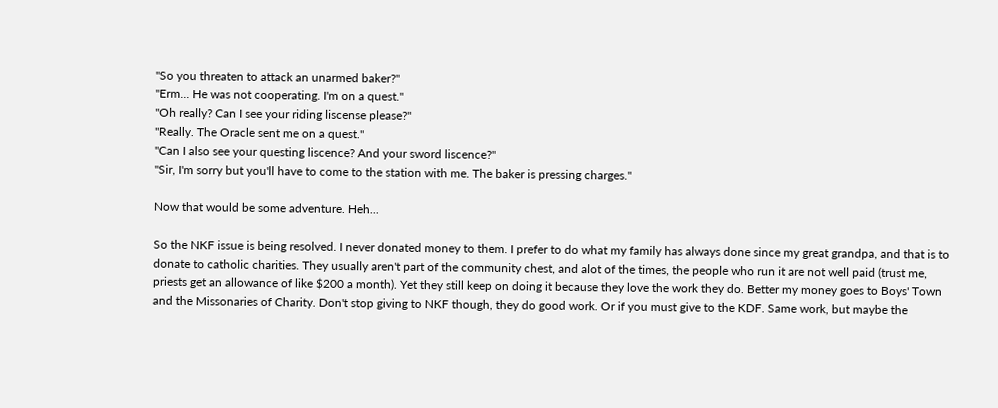"So you threaten to attack an unarmed baker?"
"Erm... He was not cooperating. I'm on a quest."
"Oh really? Can I see your riding liscense please?"
"Really. The Oracle sent me on a quest."
"Can I also see your questing liscence? And your sword liscence?"
"Sir, I'm sorry but you'll have to come to the station with me. The baker is pressing charges."

Now that would be some adventure. Heh...

So the NKF issue is being resolved. I never donated money to them. I prefer to do what my family has always done since my great grandpa, and that is to donate to catholic charities. They usually aren't part of the community chest, and alot of the times, the people who run it are not well paid (trust me, priests get an allowance of like $200 a month). Yet they still keep on doing it because they love the work they do. Better my money goes to Boys' Town and the Missonaries of Charity. Don't stop giving to NKF though, they do good work. Or if you must give to the KDF. Same work, but maybe the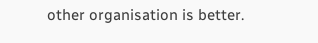other organisation is better.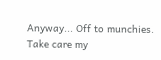Anyway... Off to munchies. Take care my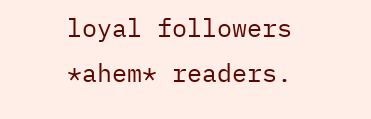loyal followers *ahem* readers.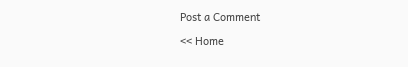Post a Comment

<< Home